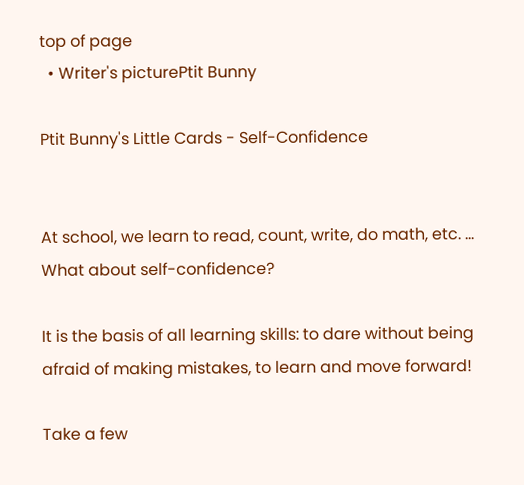top of page
  • Writer's picturePtit Bunny

Ptit Bunny's Little Cards - Self-Confidence


At school, we learn to read, count, write, do math, etc. ... What about self-confidence?

It is the basis of all learning skills: to dare without being afraid of making mistakes, to learn and move forward!

Take a few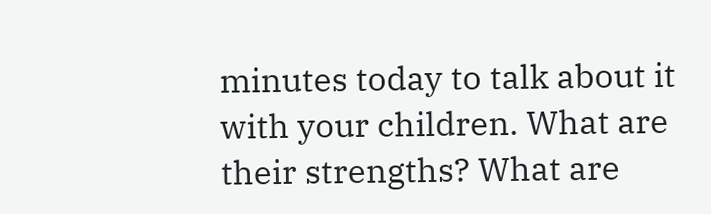minutes today to talk about it with your children. What are their strengths? What are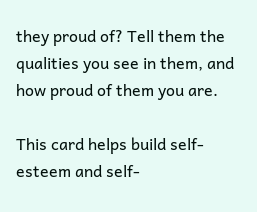they proud of? Tell them the qualities you see in them, and how proud of them you are.

This card helps build self-esteem and self-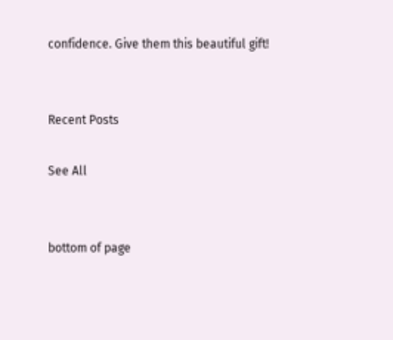confidence. Give them this beautiful gift!


Recent Posts

See All


bottom of page